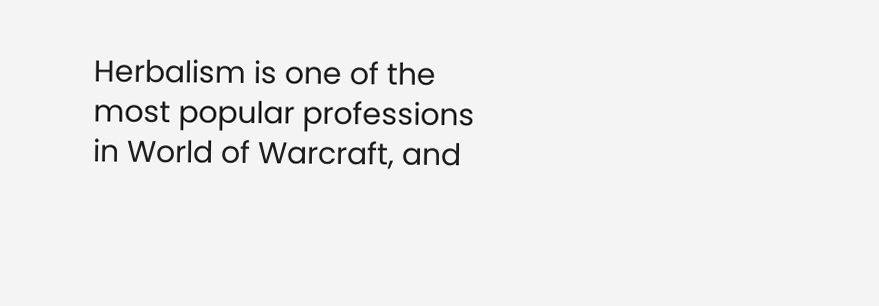Herbalism is one of the most popular professions in World of Warcraft, and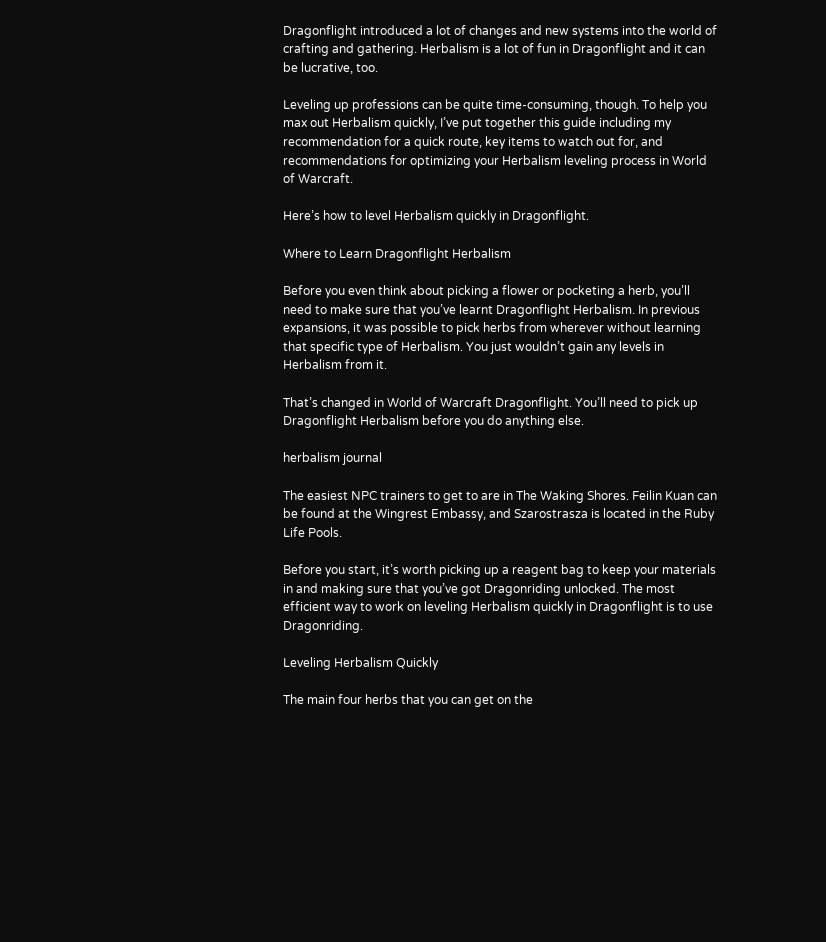Dragonflight introduced a lot of changes and new systems into the world of crafting and gathering. Herbalism is a lot of fun in Dragonflight and it can be lucrative, too.

Leveling up professions can be quite time-consuming, though. To help you max out Herbalism quickly, I’ve put together this guide including my recommendation for a quick route, key items to watch out for, and recommendations for optimizing your Herbalism leveling process in World of Warcraft.

Here’s how to level Herbalism quickly in Dragonflight.

Where to Learn Dragonflight Herbalism

Before you even think about picking a flower or pocketing a herb, you’ll need to make sure that you’ve learnt Dragonflight Herbalism. In previous expansions, it was possible to pick herbs from wherever without learning that specific type of Herbalism. You just wouldn’t gain any levels in Herbalism from it.

That’s changed in World of Warcraft Dragonflight. You’ll need to pick up Dragonflight Herbalism before you do anything else.

herbalism journal

The easiest NPC trainers to get to are in The Waking Shores. Feilin Kuan can be found at the Wingrest Embassy, and Szarostrasza is located in the Ruby Life Pools.

Before you start, it’s worth picking up a reagent bag to keep your materials in and making sure that you’ve got Dragonriding unlocked. The most efficient way to work on leveling Herbalism quickly in Dragonflight is to use Dragonriding.

Leveling Herbalism Quickly

The main four herbs that you can get on the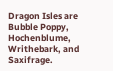Dragon Isles are Bubble Poppy, Hochenblume, Writhebark, and Saxifrage.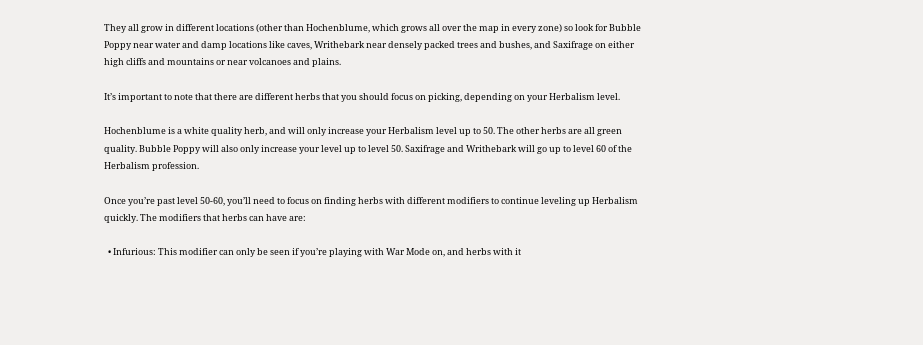They all grow in different locations (other than Hochenblume, which grows all over the map in every zone) so look for Bubble Poppy near water and damp locations like caves, Writhebark near densely packed trees and bushes, and Saxifrage on either high cliffs and mountains or near volcanoes and plains.

It’s important to note that there are different herbs that you should focus on picking, depending on your Herbalism level.

Hochenblume is a white quality herb, and will only increase your Herbalism level up to 50. The other herbs are all green quality. Bubble Poppy will also only increase your level up to level 50. Saxifrage and Writhebark will go up to level 60 of the Herbalism profession.

Once you’re past level 50-60, you’ll need to focus on finding herbs with different modifiers to continue leveling up Herbalism quickly. The modifiers that herbs can have are:

  • Infurious: This modifier can only be seen if you’re playing with War Mode on, and herbs with it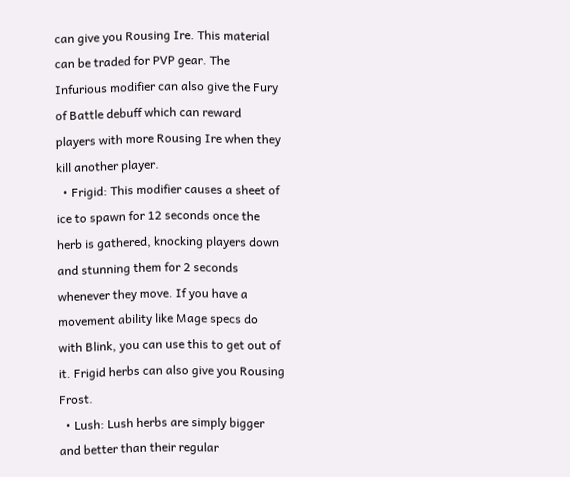can give you Rousing Ire. This material can be traded for PVP gear. The Infurious modifier can also give the Fury of Battle debuff which can reward players with more Rousing Ire when they kill another player.
  • Frigid: This modifier causes a sheet of ice to spawn for 12 seconds once the herb is gathered, knocking players down and stunning them for 2 seconds whenever they move. If you have a movement ability like Mage specs do with Blink, you can use this to get out of it. Frigid herbs can also give you Rousing Frost.
  • Lush: Lush herbs are simply bigger and better than their regular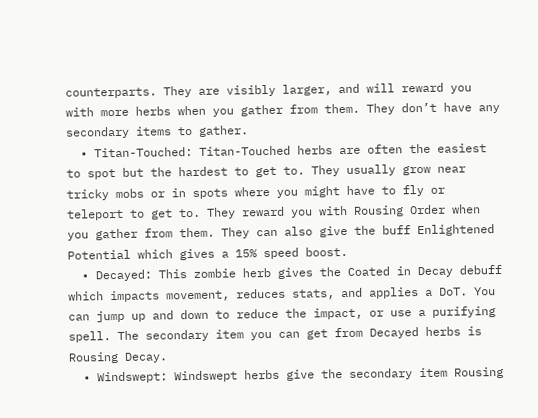counterparts. They are visibly larger, and will reward you with more herbs when you gather from them. They don’t have any secondary items to gather.
  • Titan-Touched: Titan-Touched herbs are often the easiest to spot but the hardest to get to. They usually grow near tricky mobs or in spots where you might have to fly or teleport to get to. They reward you with Rousing Order when you gather from them. They can also give the buff Enlightened Potential which gives a 15% speed boost.
  • Decayed: This zombie herb gives the Coated in Decay debuff which impacts movement, reduces stats, and applies a DoT. You can jump up and down to reduce the impact, or use a purifying spell. The secondary item you can get from Decayed herbs is Rousing Decay.
  • Windswept: Windswept herbs give the secondary item Rousing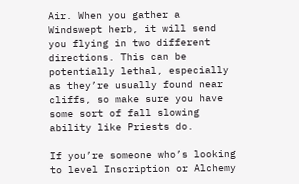Air. When you gather a Windswept herb, it will send you flying in two different directions. This can be potentially lethal, especially as they’re usually found near cliffs, so make sure you have some sort of fall slowing ability like Priests do.

If you’re someone who’s looking to level Inscription or Alchemy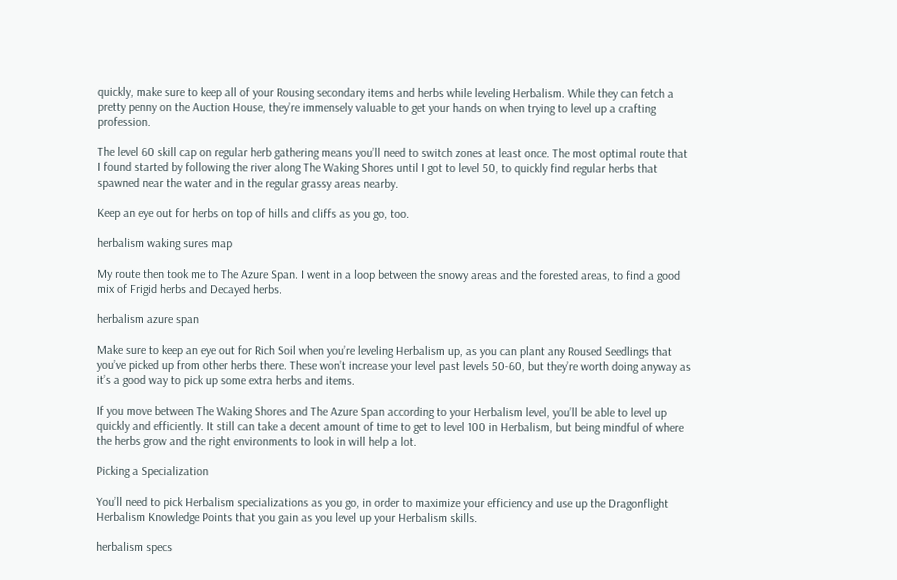quickly, make sure to keep all of your Rousing secondary items and herbs while leveling Herbalism. While they can fetch a pretty penny on the Auction House, they’re immensely valuable to get your hands on when trying to level up a crafting profession.

The level 60 skill cap on regular herb gathering means you’ll need to switch zones at least once. The most optimal route that I found started by following the river along The Waking Shores until I got to level 50, to quickly find regular herbs that spawned near the water and in the regular grassy areas nearby.

Keep an eye out for herbs on top of hills and cliffs as you go, too.

herbalism waking sures map

My route then took me to The Azure Span. I went in a loop between the snowy areas and the forested areas, to find a good mix of Frigid herbs and Decayed herbs.

herbalism azure span

Make sure to keep an eye out for Rich Soil when you’re leveling Herbalism up, as you can plant any Roused Seedlings that you’ve picked up from other herbs there. These won’t increase your level past levels 50-60, but they’re worth doing anyway as it’s a good way to pick up some extra herbs and items.

If you move between The Waking Shores and The Azure Span according to your Herbalism level, you’ll be able to level up quickly and efficiently. It still can take a decent amount of time to get to level 100 in Herbalism, but being mindful of where the herbs grow and the right environments to look in will help a lot.

Picking a Specialization

You’ll need to pick Herbalism specializations as you go, in order to maximize your efficiency and use up the Dragonflight Herbalism Knowledge Points that you gain as you level up your Herbalism skills.

herbalism specs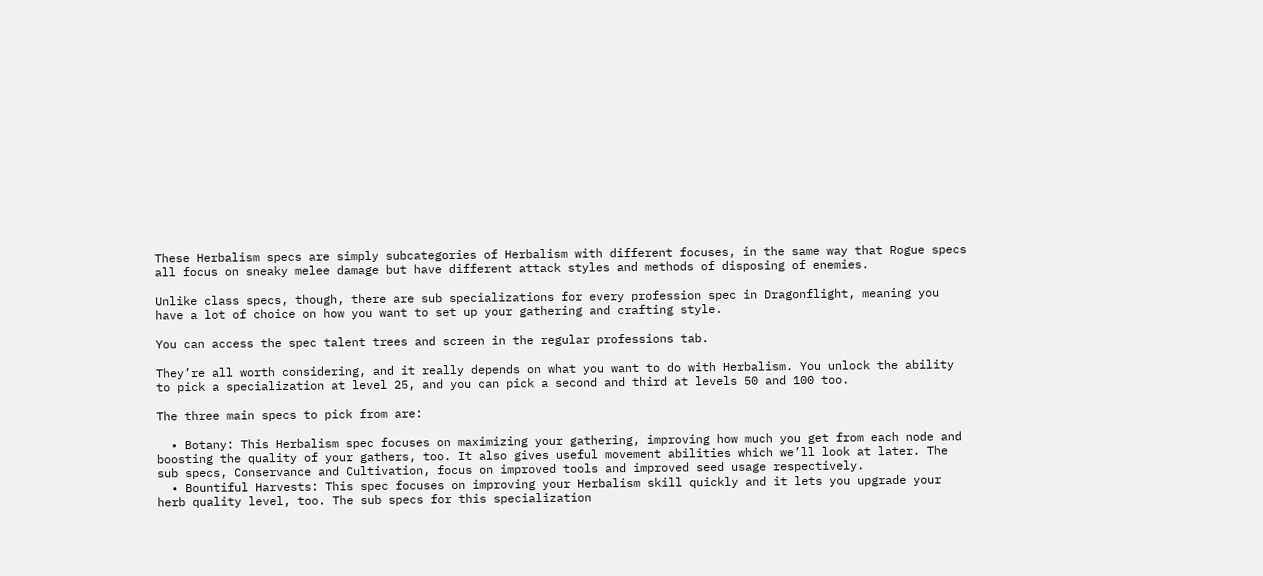These Herbalism specs are simply subcategories of Herbalism with different focuses, in the same way that Rogue specs all focus on sneaky melee damage but have different attack styles and methods of disposing of enemies.

Unlike class specs, though, there are sub specializations for every profession spec in Dragonflight, meaning you have a lot of choice on how you want to set up your gathering and crafting style.

You can access the spec talent trees and screen in the regular professions tab.

They’re all worth considering, and it really depends on what you want to do with Herbalism. You unlock the ability to pick a specialization at level 25, and you can pick a second and third at levels 50 and 100 too.

The three main specs to pick from are:

  • Botany: This Herbalism spec focuses on maximizing your gathering, improving how much you get from each node and boosting the quality of your gathers, too. It also gives useful movement abilities which we’ll look at later. The sub specs, Conservance and Cultivation, focus on improved tools and improved seed usage respectively.
  • Bountiful Harvests: This spec focuses on improving your Herbalism skill quickly and it lets you upgrade your herb quality level, too. The sub specs for this specialization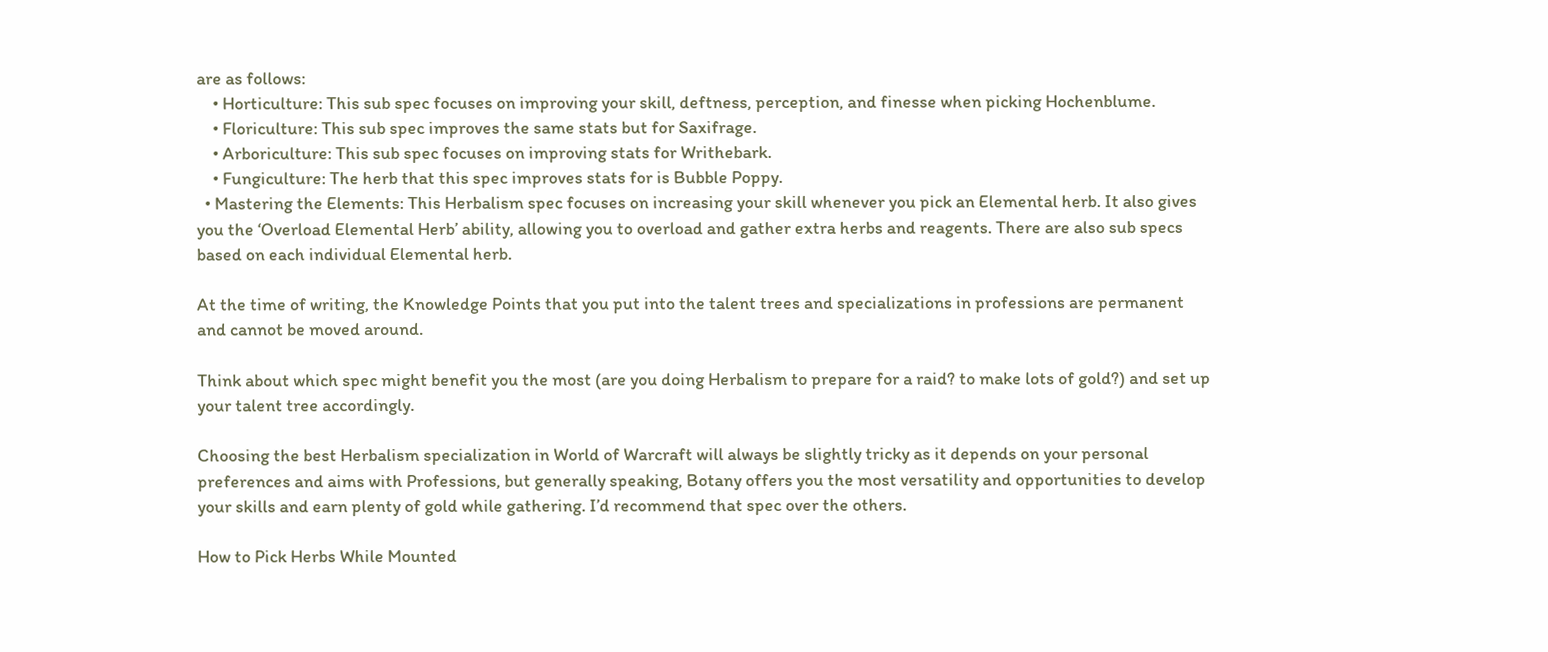are as follows:
    • Horticulture: This sub spec focuses on improving your skill, deftness, perception, and finesse when picking Hochenblume.
    • Floriculture: This sub spec improves the same stats but for Saxifrage.
    • Arboriculture: This sub spec focuses on improving stats for Writhebark.
    • Fungiculture: The herb that this spec improves stats for is Bubble Poppy.
  • Mastering the Elements: This Herbalism spec focuses on increasing your skill whenever you pick an Elemental herb. It also gives you the ‘Overload Elemental Herb’ ability, allowing you to overload and gather extra herbs and reagents. There are also sub specs based on each individual Elemental herb.

At the time of writing, the Knowledge Points that you put into the talent trees and specializations in professions are permanent and cannot be moved around.

Think about which spec might benefit you the most (are you doing Herbalism to prepare for a raid? to make lots of gold?) and set up your talent tree accordingly.

Choosing the best Herbalism specialization in World of Warcraft will always be slightly tricky as it depends on your personal preferences and aims with Professions, but generally speaking, Botany offers you the most versatility and opportunities to develop your skills and earn plenty of gold while gathering. I’d recommend that spec over the others.

How to Pick Herbs While Mounted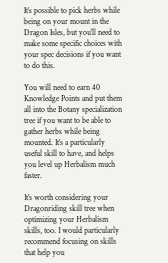It’s possible to pick herbs while being on your mount in the Dragon Isles, but you’ll need to make some specific choices with your spec decisions if you want to do this.

You will need to earn 40 Knowledge Points and put them all into the Botany specialization tree if you want to be able to gather herbs while being mounted. It’s a particularly useful skill to have, and helps you level up Herbalism much faster.

It’s worth considering your Dragonriding skill tree when optimizing your Herbalism skills, too. I would particularly recommend focusing on skills that help you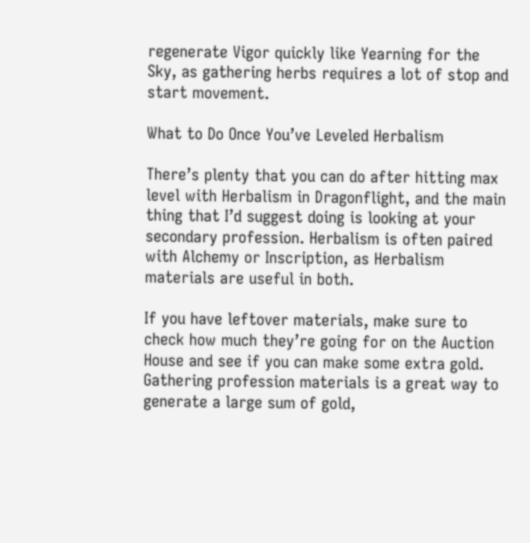regenerate Vigor quickly like Yearning for the Sky, as gathering herbs requires a lot of stop and start movement.

What to Do Once You’ve Leveled Herbalism

There’s plenty that you can do after hitting max level with Herbalism in Dragonflight, and the main thing that I’d suggest doing is looking at your secondary profession. Herbalism is often paired with Alchemy or Inscription, as Herbalism materials are useful in both.

If you have leftover materials, make sure to check how much they’re going for on the Auction House and see if you can make some extra gold. Gathering profession materials is a great way to generate a large sum of gold,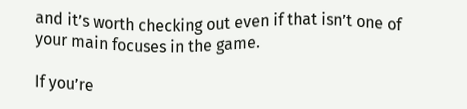and it’s worth checking out even if that isn’t one of your main focuses in the game.

If you’re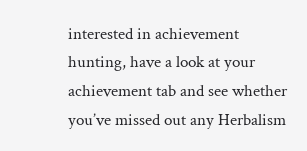interested in achievement hunting, have a look at your achievement tab and see whether you’ve missed out any Herbalism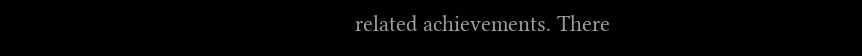related achievements. There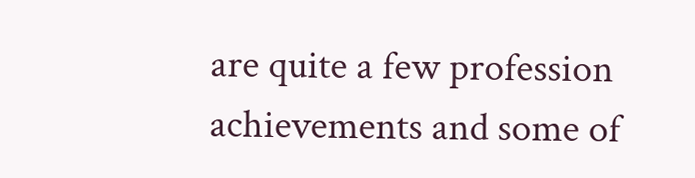are quite a few profession achievements and some of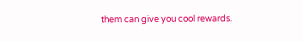them can give you cool rewards.